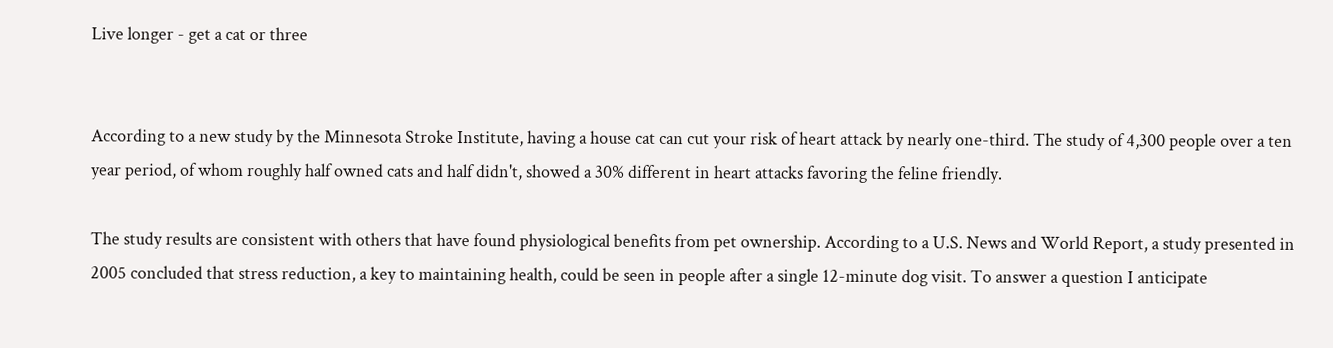Live longer - get a cat or three


According to a new study by the Minnesota Stroke Institute, having a house cat can cut your risk of heart attack by nearly one-third. The study of 4,300 people over a ten year period, of whom roughly half owned cats and half didn't, showed a 30% different in heart attacks favoring the feline friendly.

The study results are consistent with others that have found physiological benefits from pet ownership. According to a U.S. News and World Report, a study presented in 2005 concluded that stress reduction, a key to maintaining health, could be seen in people after a single 12-minute dog visit. To answer a question I anticipate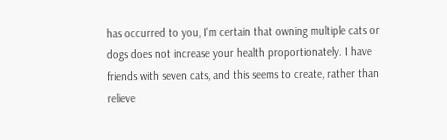has occurred to you, I'm certain that owning multiple cats or dogs does not increase your health proportionately. I have friends with seven cats, and this seems to create, rather than relieve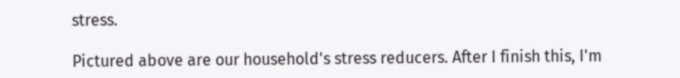stress.

Pictured above are our household's stress reducers. After I finish this, I'm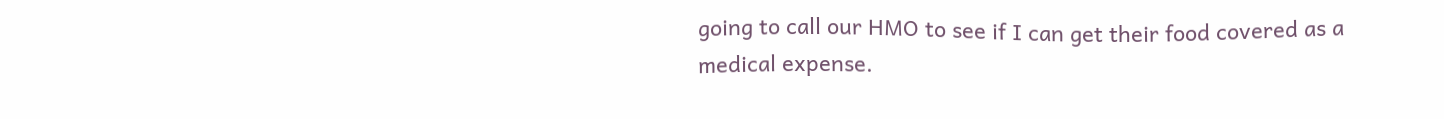going to call our HMO to see if I can get their food covered as a medical expense.